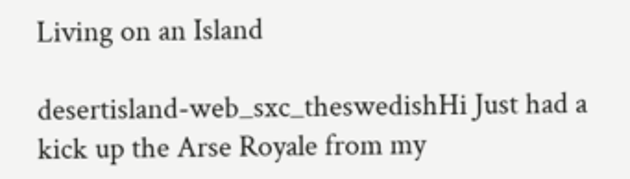Living on an Island

desertisland-web_sxc_theswedishHi Just had a kick up the Arse Royale from my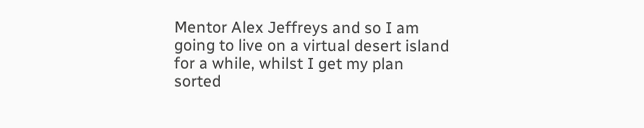Mentor Alex Jeffreys and so I am going to live on a virtual desert island for a while, whilst I get my plan sorted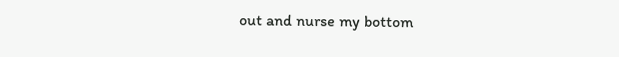out and nurse my bottom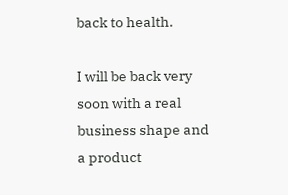back to health.

I will be back very soon with a real business shape and a product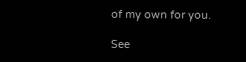of my own for you.

See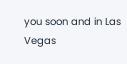you soon and in Las Vegas